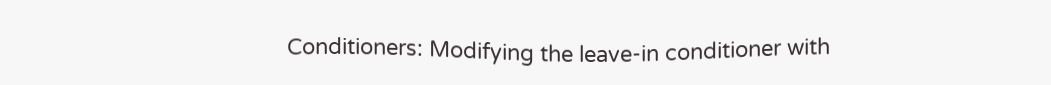Conditioners: Modifying the leave-in conditioner with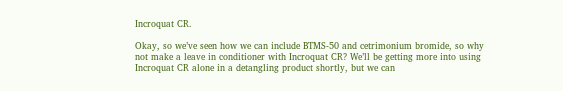Incroquat CR.

Okay, so we’ve seen how we can include BTMS-50 and cetrimonium bromide, so why not make a leave in conditioner with Incroquat CR? We’ll be getting more into using Incroquat CR alone in a detangling product shortly, but we can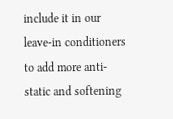include it in our leave-in conditioners to add more anti-static and softening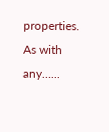properties. As with any…...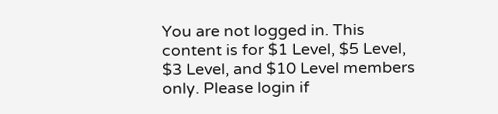You are not logged in. This content is for $1 Level, $5 Level, $3 Level, and $10 Level members only. Please login if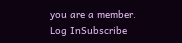you are a member.
Log InSubscribe